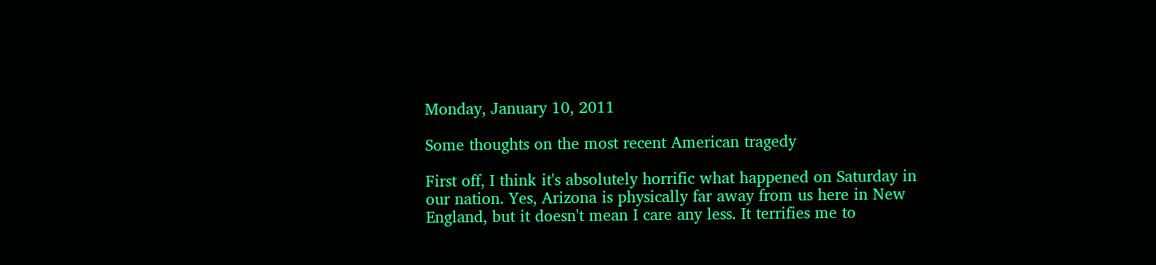Monday, January 10, 2011

Some thoughts on the most recent American tragedy

First off, I think it's absolutely horrific what happened on Saturday in our nation. Yes, Arizona is physically far away from us here in New England, but it doesn't mean I care any less. It terrifies me to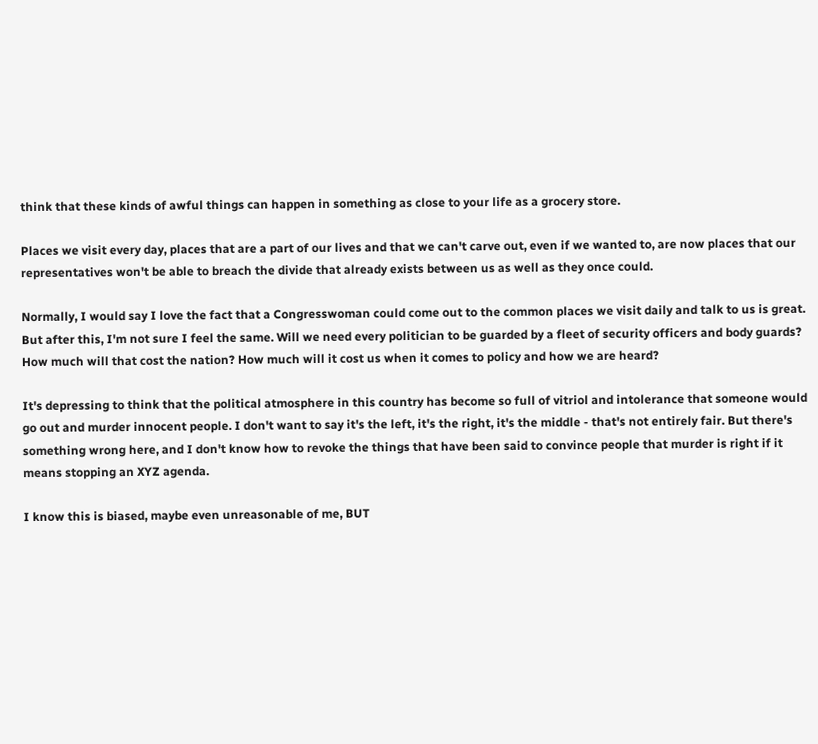think that these kinds of awful things can happen in something as close to your life as a grocery store.

Places we visit every day, places that are a part of our lives and that we can't carve out, even if we wanted to, are now places that our representatives won't be able to breach the divide that already exists between us as well as they once could.

Normally, I would say I love the fact that a Congresswoman could come out to the common places we visit daily and talk to us is great. But after this, I'm not sure I feel the same. Will we need every politician to be guarded by a fleet of security officers and body guards? How much will that cost the nation? How much will it cost us when it comes to policy and how we are heard?

It's depressing to think that the political atmosphere in this country has become so full of vitriol and intolerance that someone would go out and murder innocent people. I don't want to say it's the left, it's the right, it's the middle - that's not entirely fair. But there's something wrong here, and I don't know how to revoke the things that have been said to convince people that murder is right if it means stopping an XYZ agenda.

I know this is biased, maybe even unreasonable of me, BUT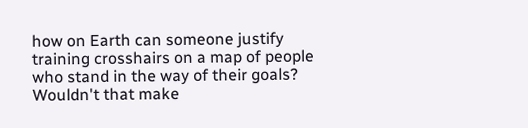how on Earth can someone justify training crosshairs on a map of people who stand in the way of their goals? Wouldn't that make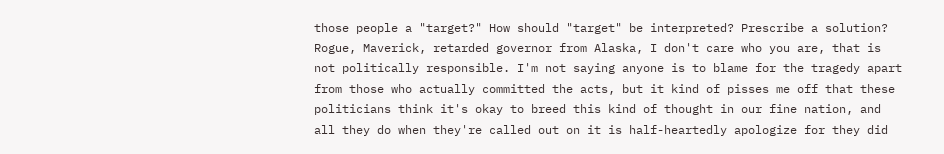those people a "target?" How should "target" be interpreted? Prescribe a solution? Rogue, Maverick, retarded governor from Alaska, I don't care who you are, that is not politically responsible. I'm not saying anyone is to blame for the tragedy apart from those who actually committed the acts, but it kind of pisses me off that these politicians think it's okay to breed this kind of thought in our fine nation, and all they do when they're called out on it is half-heartedly apologize for they did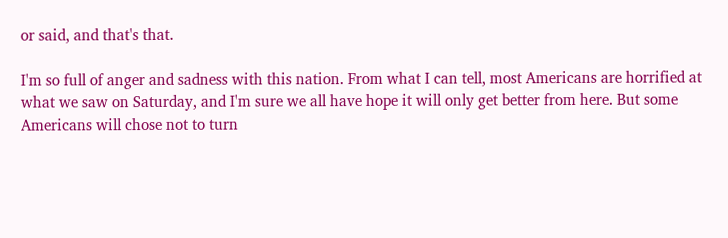or said, and that's that.

I'm so full of anger and sadness with this nation. From what I can tell, most Americans are horrified at what we saw on Saturday, and I'm sure we all have hope it will only get better from here. But some Americans will chose not to turn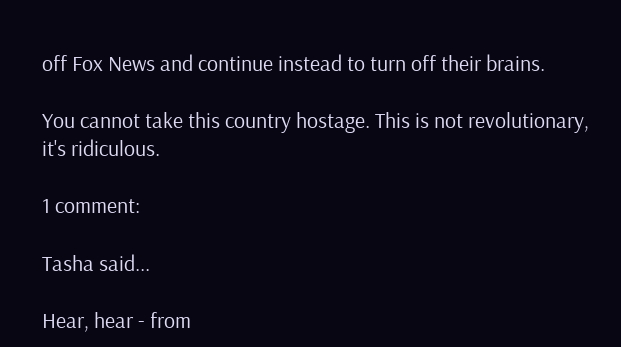off Fox News and continue instead to turn off their brains.

You cannot take this country hostage. This is not revolutionary, it's ridiculous.

1 comment:

Tasha said...

Hear, hear - from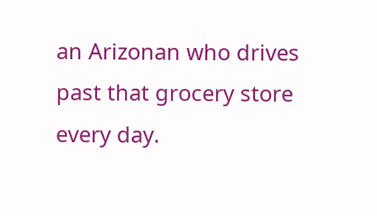an Arizonan who drives past that grocery store every day.